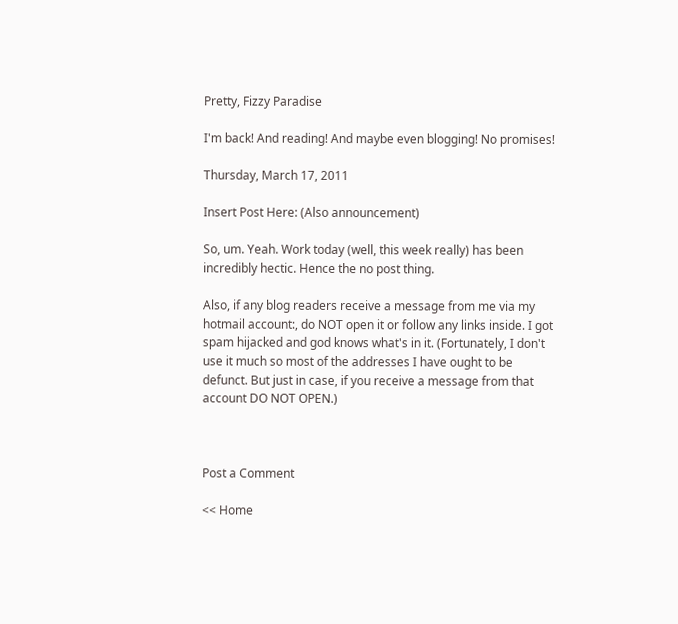Pretty, Fizzy Paradise

I'm back! And reading! And maybe even blogging! No promises!

Thursday, March 17, 2011

Insert Post Here: (Also announcement)

So, um. Yeah. Work today (well, this week really) has been incredibly hectic. Hence the no post thing.

Also, if any blog readers receive a message from me via my hotmail account:, do NOT open it or follow any links inside. I got spam hijacked and god knows what's in it. (Fortunately, I don't use it much so most of the addresses I have ought to be defunct. But just in case, if you receive a message from that account DO NOT OPEN.)



Post a Comment

<< Home